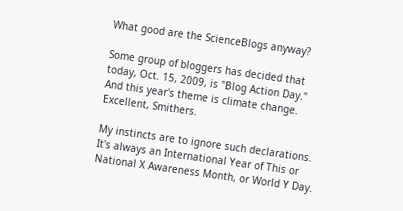What good are the ScienceBlogs anyway?

Some group of bloggers has decided that today, Oct. 15, 2009, is "Blog Action Day." And this year's theme is climate change. Excellent, Smithers.

My instincts are to ignore such declarations. It's always an International Year of This or National X Awareness Month, or World Y Day.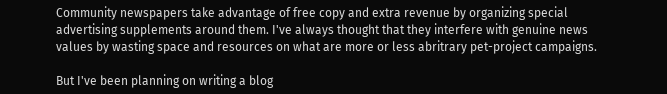Community newspapers take advantage of free copy and extra revenue by organizing special advertising supplements around them. I've always thought that they interfere with genuine news values by wasting space and resources on what are more or less abritrary pet-project campaigns.

But I've been planning on writing a blog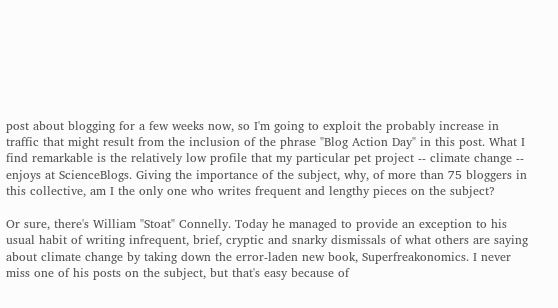post about blogging for a few weeks now, so I'm going to exploit the probably increase in traffic that might result from the inclusion of the phrase "Blog Action Day" in this post. What I find remarkable is the relatively low profile that my particular pet project -- climate change -- enjoys at ScienceBlogs. Giving the importance of the subject, why, of more than 75 bloggers in this collective, am I the only one who writes frequent and lengthy pieces on the subject?

Or sure, there's William "Stoat" Connelly. Today he managed to provide an exception to his usual habit of writing infrequent, brief, cryptic and snarky dismissals of what others are saying about climate change by taking down the error-laden new book, Superfreakonomics. I never miss one of his posts on the subject, but that's easy because of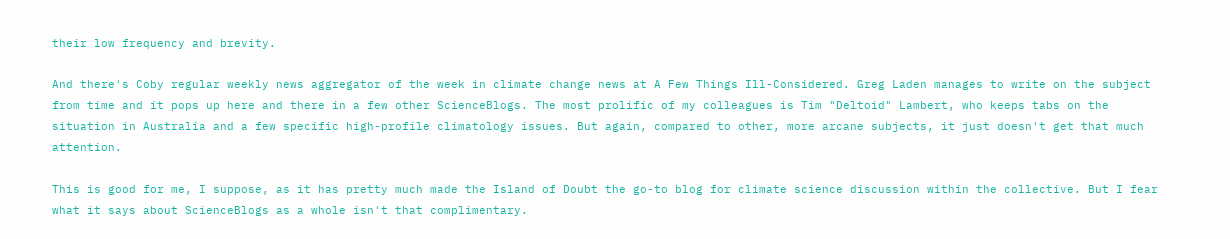their low frequency and brevity.

And there's Coby regular weekly news aggregator of the week in climate change news at A Few Things Ill-Considered. Greg Laden manages to write on the subject from time and it pops up here and there in a few other ScienceBlogs. The most prolific of my colleagues is Tim "Deltoid" Lambert, who keeps tabs on the situation in Australia and a few specific high-profile climatology issues. But again, compared to other, more arcane subjects, it just doesn't get that much attention.

This is good for me, I suppose, as it has pretty much made the Island of Doubt the go-to blog for climate science discussion within the collective. But I fear what it says about ScienceBlogs as a whole isn't that complimentary.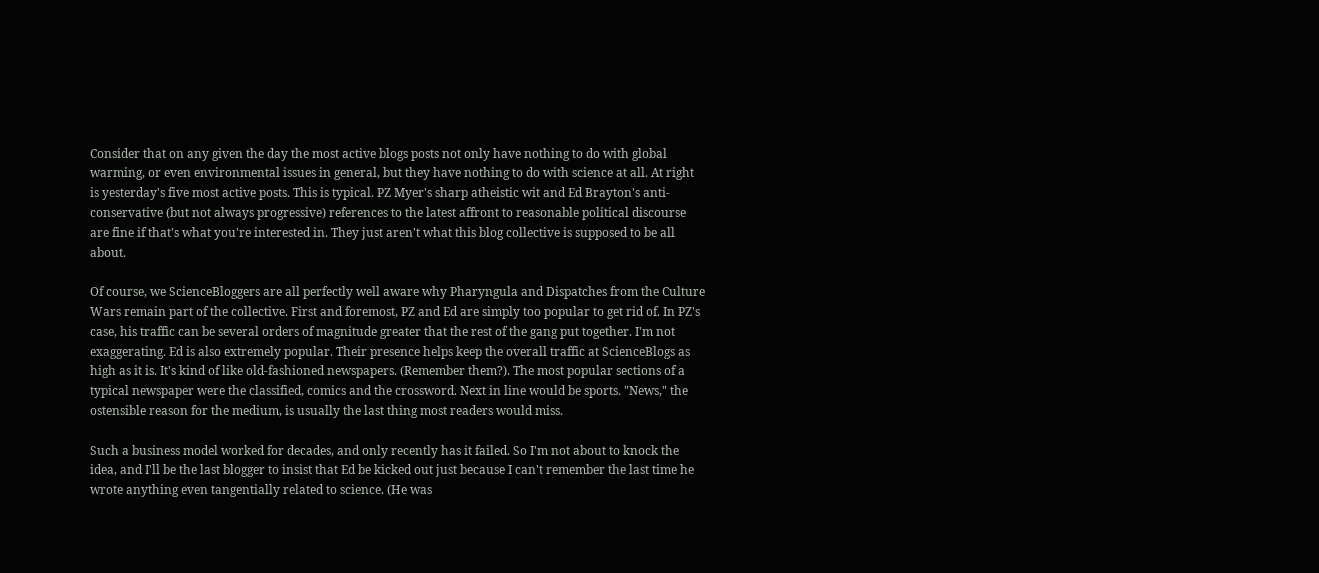Consider that on any given the day the most active blogs posts not only have nothing to do with global warming, or even environmental issues in general, but they have nothing to do with science at all. At right is yesterday's five most active posts. This is typical. PZ Myer's sharp atheistic wit and Ed Brayton's anti-conservative (but not always progressive) references to the latest affront to reasonable political discourse are fine if that's what you're interested in. They just aren't what this blog collective is supposed to be all about.

Of course, we ScienceBloggers are all perfectly well aware why Pharyngula and Dispatches from the Culture Wars remain part of the collective. First and foremost, PZ and Ed are simply too popular to get rid of. In PZ's case, his traffic can be several orders of magnitude greater that the rest of the gang put together. I'm not exaggerating. Ed is also extremely popular. Their presence helps keep the overall traffic at ScienceBlogs as high as it is. It's kind of like old-fashioned newspapers. (Remember them?). The most popular sections of a typical newspaper were the classified, comics and the crossword. Next in line would be sports. "News," the ostensible reason for the medium, is usually the last thing most readers would miss.

Such a business model worked for decades, and only recently has it failed. So I'm not about to knock the idea, and I'll be the last blogger to insist that Ed be kicked out just because I can't remember the last time he wrote anything even tangentially related to science. (He was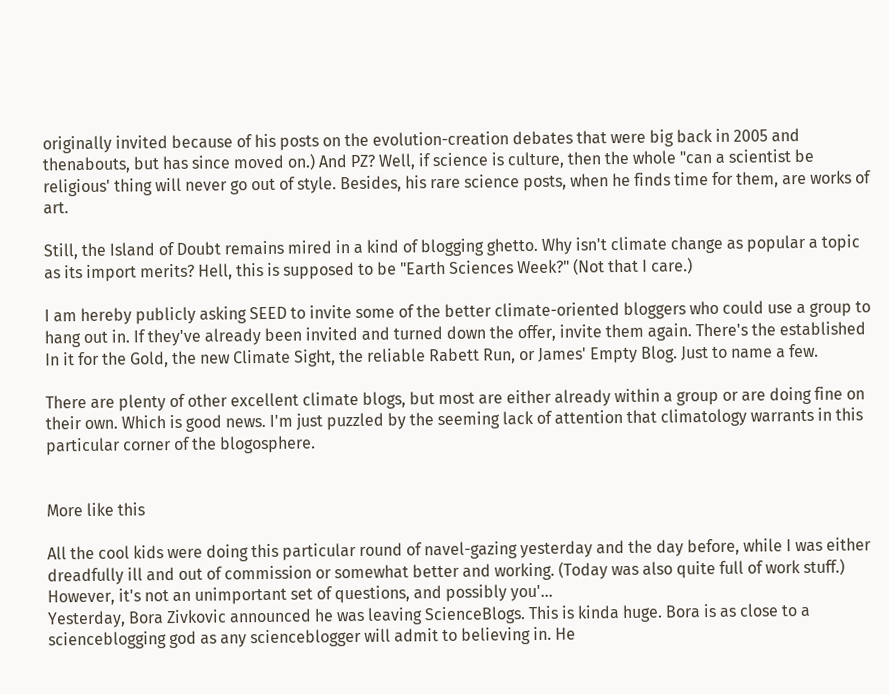originally invited because of his posts on the evolution-creation debates that were big back in 2005 and thenabouts, but has since moved on.) And PZ? Well, if science is culture, then the whole "can a scientist be religious' thing will never go out of style. Besides, his rare science posts, when he finds time for them, are works of art.

Still, the Island of Doubt remains mired in a kind of blogging ghetto. Why isn't climate change as popular a topic as its import merits? Hell, this is supposed to be "Earth Sciences Week?" (Not that I care.)

I am hereby publicly asking SEED to invite some of the better climate-oriented bloggers who could use a group to hang out in. If they've already been invited and turned down the offer, invite them again. There's the established In it for the Gold, the new Climate Sight, the reliable Rabett Run, or James' Empty Blog. Just to name a few.

There are plenty of other excellent climate blogs, but most are either already within a group or are doing fine on their own. Which is good news. I'm just puzzled by the seeming lack of attention that climatology warrants in this particular corner of the blogosphere.


More like this

All the cool kids were doing this particular round of navel-gazing yesterday and the day before, while I was either dreadfully ill and out of commission or somewhat better and working. (Today was also quite full of work stuff.) However, it's not an unimportant set of questions, and possibly you'…
Yesterday, Bora Zivkovic announced he was leaving ScienceBlogs. This is kinda huge. Bora is as close to a scienceblogging god as any scienceblogger will admit to believing in. He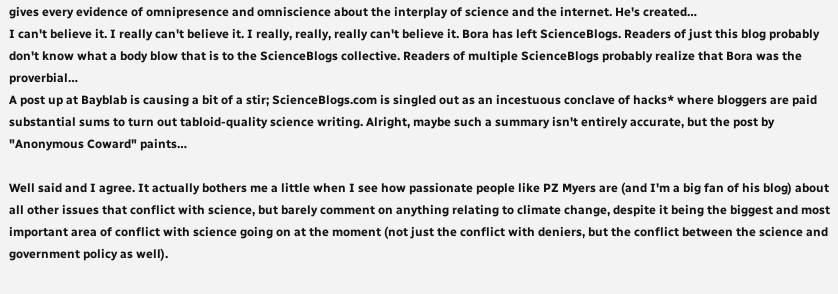gives every evidence of omnipresence and omniscience about the interplay of science and the internet. He's created…
I can't believe it. I really can't believe it. I really, really, really can't believe it. Bora has left ScienceBlogs. Readers of just this blog probably don't know what a body blow that is to the ScienceBlogs collective. Readers of multiple ScienceBlogs probably realize that Bora was the proverbial…
A post up at Bayblab is causing a bit of a stir; ScienceBlogs.com is singled out as an incestuous conclave of hacks* where bloggers are paid substantial sums to turn out tabloid-quality science writing. Alright, maybe such a summary isn't entirely accurate, but the post by "Anonymous Coward" paints…

Well said and I agree. It actually bothers me a little when I see how passionate people like PZ Myers are (and I'm a big fan of his blog) about all other issues that conflict with science, but barely comment on anything relating to climate change, despite it being the biggest and most important area of conflict with science going on at the moment (not just the conflict with deniers, but the conflict between the science and government policy as well).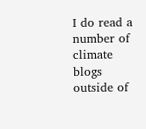I do read a number of climate blogs outside of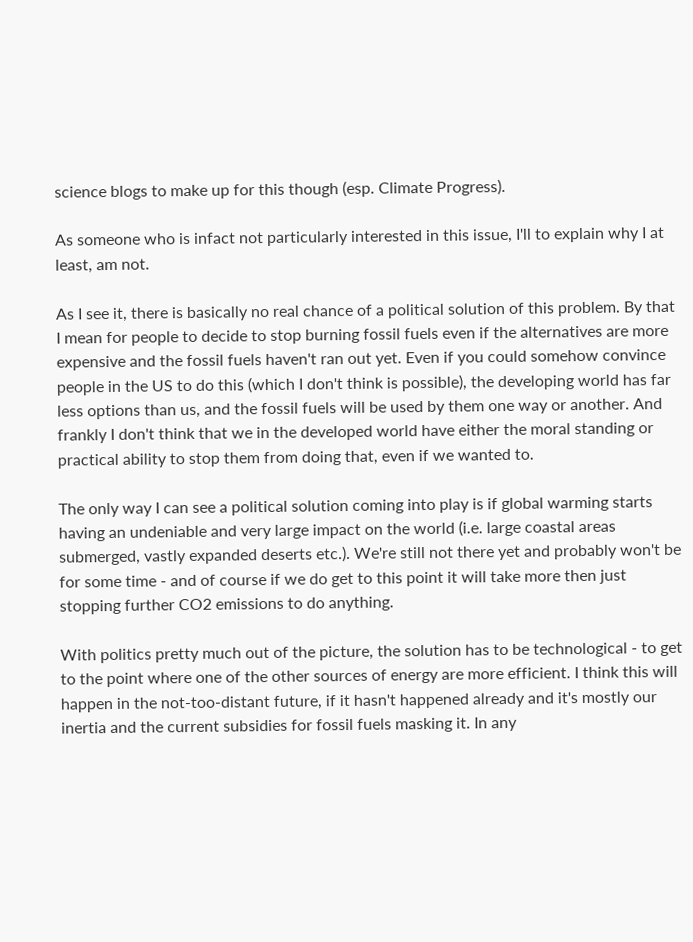science blogs to make up for this though (esp. Climate Progress).

As someone who is infact not particularly interested in this issue, I'll to explain why I at least, am not.

As I see it, there is basically no real chance of a political solution of this problem. By that I mean for people to decide to stop burning fossil fuels even if the alternatives are more expensive and the fossil fuels haven't ran out yet. Even if you could somehow convince people in the US to do this (which I don't think is possible), the developing world has far less options than us, and the fossil fuels will be used by them one way or another. And frankly I don't think that we in the developed world have either the moral standing or practical ability to stop them from doing that, even if we wanted to.

The only way I can see a political solution coming into play is if global warming starts having an undeniable and very large impact on the world (i.e. large coastal areas submerged, vastly expanded deserts etc.). We're still not there yet and probably won't be for some time - and of course if we do get to this point it will take more then just stopping further CO2 emissions to do anything.

With politics pretty much out of the picture, the solution has to be technological - to get to the point where one of the other sources of energy are more efficient. I think this will happen in the not-too-distant future, if it hasn't happened already and it's mostly our inertia and the current subsidies for fossil fuels masking it. In any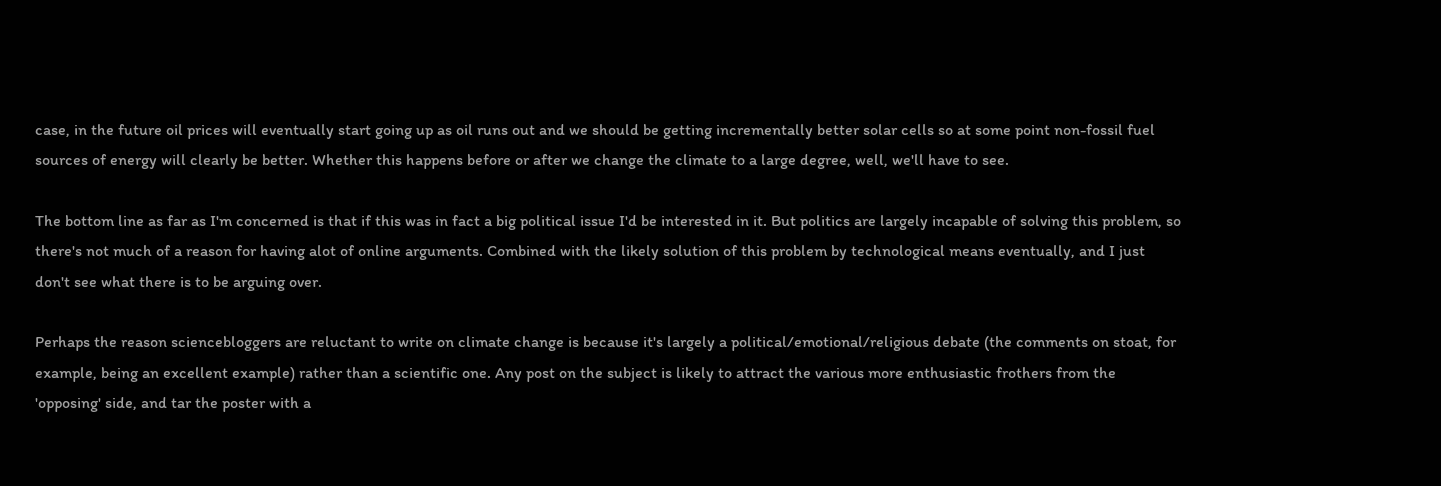case, in the future oil prices will eventually start going up as oil runs out and we should be getting incrementally better solar cells so at some point non-fossil fuel sources of energy will clearly be better. Whether this happens before or after we change the climate to a large degree, well, we'll have to see.

The bottom line as far as I'm concerned is that if this was in fact a big political issue I'd be interested in it. But politics are largely incapable of solving this problem, so there's not much of a reason for having alot of online arguments. Combined with the likely solution of this problem by technological means eventually, and I just don't see what there is to be arguing over.

Perhaps the reason sciencebloggers are reluctant to write on climate change is because it's largely a political/emotional/religious debate (the comments on stoat, for example, being an excellent example) rather than a scientific one. Any post on the subject is likely to attract the various more enthusiastic frothers from the 'opposing' side, and tar the poster with a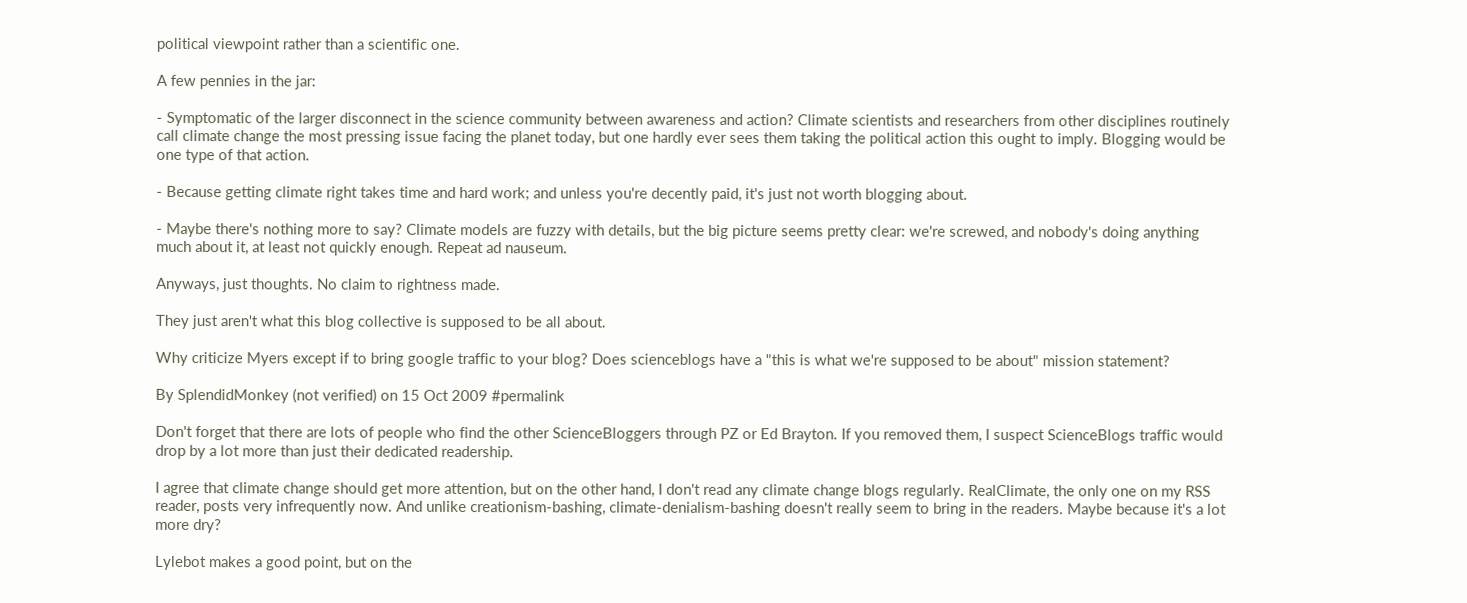political viewpoint rather than a scientific one.

A few pennies in the jar:

- Symptomatic of the larger disconnect in the science community between awareness and action? Climate scientists and researchers from other disciplines routinely call climate change the most pressing issue facing the planet today, but one hardly ever sees them taking the political action this ought to imply. Blogging would be one type of that action.

- Because getting climate right takes time and hard work; and unless you're decently paid, it's just not worth blogging about.

- Maybe there's nothing more to say? Climate models are fuzzy with details, but the big picture seems pretty clear: we're screwed, and nobody's doing anything much about it, at least not quickly enough. Repeat ad nauseum.

Anyways, just thoughts. No claim to rightness made.

They just aren't what this blog collective is supposed to be all about.

Why criticize Myers except if to bring google traffic to your blog? Does scienceblogs have a "this is what we're supposed to be about" mission statement?

By SplendidMonkey (not verified) on 15 Oct 2009 #permalink

Don't forget that there are lots of people who find the other ScienceBloggers through PZ or Ed Brayton. If you removed them, I suspect ScienceBlogs traffic would drop by a lot more than just their dedicated readership.

I agree that climate change should get more attention, but on the other hand, I don't read any climate change blogs regularly. RealClimate, the only one on my RSS reader, posts very infrequently now. And unlike creationism-bashing, climate-denialism-bashing doesn't really seem to bring in the readers. Maybe because it's a lot more dry?

Lylebot makes a good point, but on the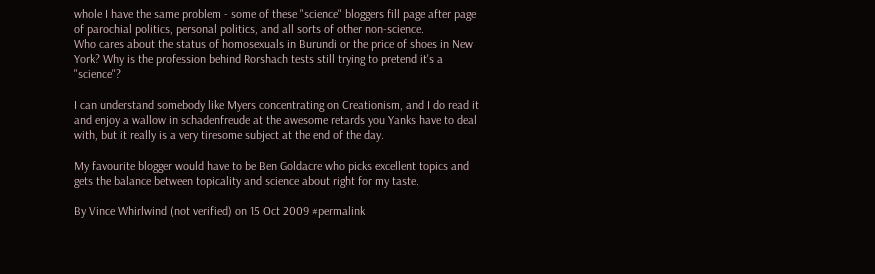whole I have the same problem - some of these "science" bloggers fill page after page of parochial politics, personal politics, and all sorts of other non-science.
Who cares about the status of homosexuals in Burundi or the price of shoes in New York? Why is the profession behind Rorshach tests still trying to pretend it's a "science"?

I can understand somebody like Myers concentrating on Creationism, and I do read it and enjoy a wallow in schadenfreude at the awesome retards you Yanks have to deal with, but it really is a very tiresome subject at the end of the day.

My favourite blogger would have to be Ben Goldacre who picks excellent topics and gets the balance between topicality and science about right for my taste.

By Vince Whirlwind (not verified) on 15 Oct 2009 #permalink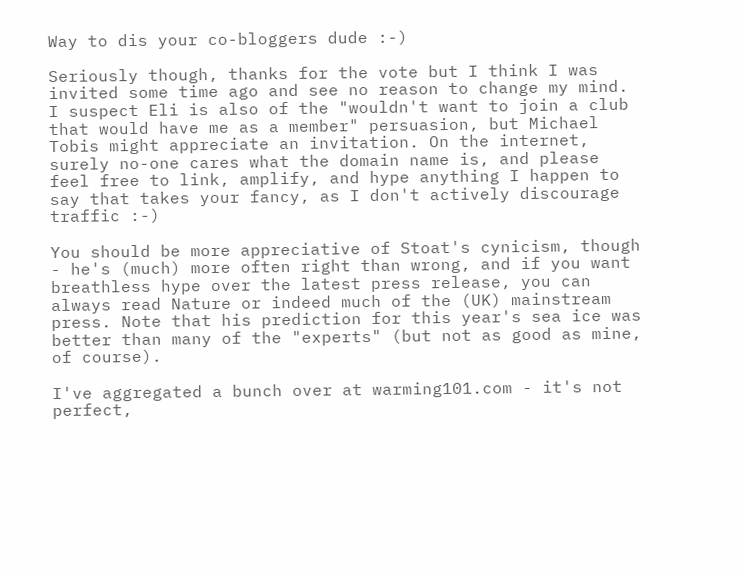Way to dis your co-bloggers dude :-)

Seriously though, thanks for the vote but I think I was invited some time ago and see no reason to change my mind. I suspect Eli is also of the "wouldn't want to join a club that would have me as a member" persuasion, but Michael Tobis might appreciate an invitation. On the internet, surely no-one cares what the domain name is, and please feel free to link, amplify, and hype anything I happen to say that takes your fancy, as I don't actively discourage traffic :-)

You should be more appreciative of Stoat's cynicism, though - he's (much) more often right than wrong, and if you want breathless hype over the latest press release, you can always read Nature or indeed much of the (UK) mainstream press. Note that his prediction for this year's sea ice was better than many of the "experts" (but not as good as mine, of course).

I've aggregated a bunch over at warming101.com - it's not perfect,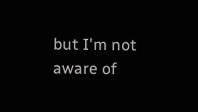but I'm not aware of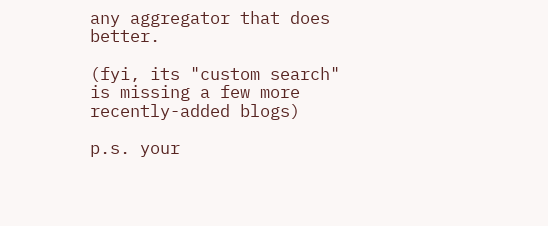any aggregator that does better.

(fyi, its "custom search" is missing a few more recently-added blogs)

p.s. your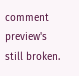comment preview's still broken.